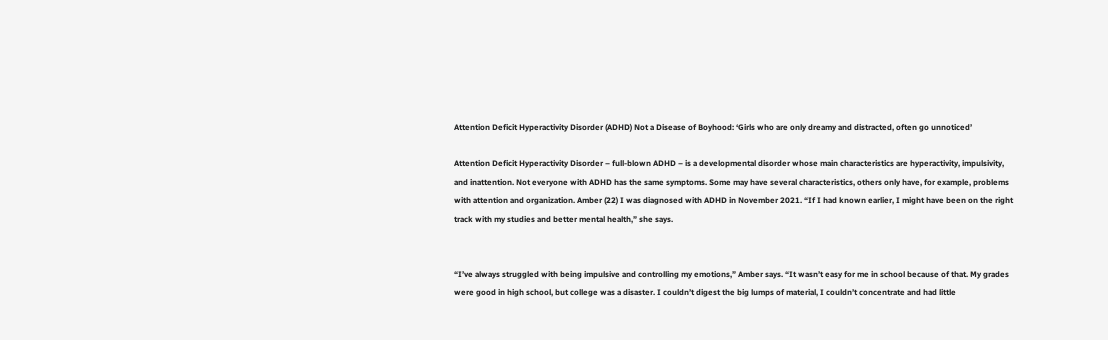Attention Deficit Hyperactivity Disorder (ADHD) Not a Disease of Boyhood: ‘Girls who are only dreamy and distracted, often go unnoticed’

Attention Deficit Hyperactivity Disorder – full-blown ADHD – is a developmental disorder whose main characteristics are hyperactivity, impulsivity, and inattention. Not everyone with ADHD has the same symptoms. Some may have several characteristics, others only have, for example, problems with attention and organization. Amber (22) I was diagnosed with ADHD in November 2021. “If I had known earlier, I might have been on the right track with my studies and better mental health,” she says.


“I’ve always struggled with being impulsive and controlling my emotions,” Amber says. “It wasn’t easy for me in school because of that. My grades were good in high school, but college was a disaster. I couldn’t digest the big lumps of material, I couldn’t concentrate and had little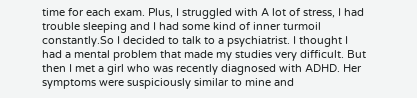time for each exam. Plus, I struggled with A lot of stress, I had trouble sleeping and I had some kind of inner turmoil constantly.So I decided to talk to a psychiatrist. I thought I had a mental problem that made my studies very difficult. But then I met a girl who was recently diagnosed with ADHD. Her symptoms were suspiciously similar to mine and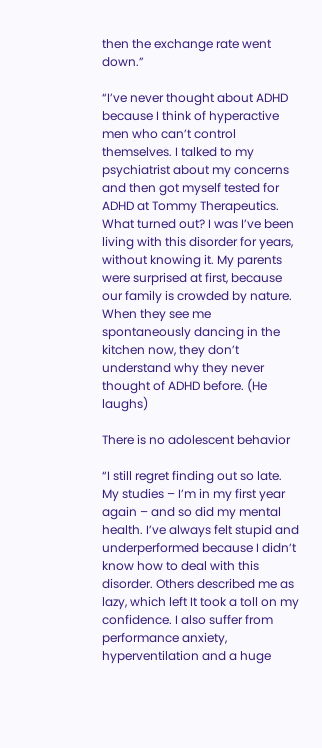then the exchange rate went down.”

“I’ve never thought about ADHD because I think of hyperactive men who can’t control themselves. I talked to my psychiatrist about my concerns and then got myself tested for ADHD at Tommy Therapeutics. What turned out? I was I’ve been living with this disorder for years, without knowing it. My parents were surprised at first, because our family is crowded by nature. When they see me spontaneously dancing in the kitchen now, they don’t understand why they never thought of ADHD before. (He laughs)

There is no adolescent behavior

“I still regret finding out so late. My studies – I’m in my first year again – and so did my mental health. I’ve always felt stupid and underperformed because I didn’t know how to deal with this disorder. Others described me as lazy, which left It took a toll on my confidence. I also suffer from performance anxiety, hyperventilation and a huge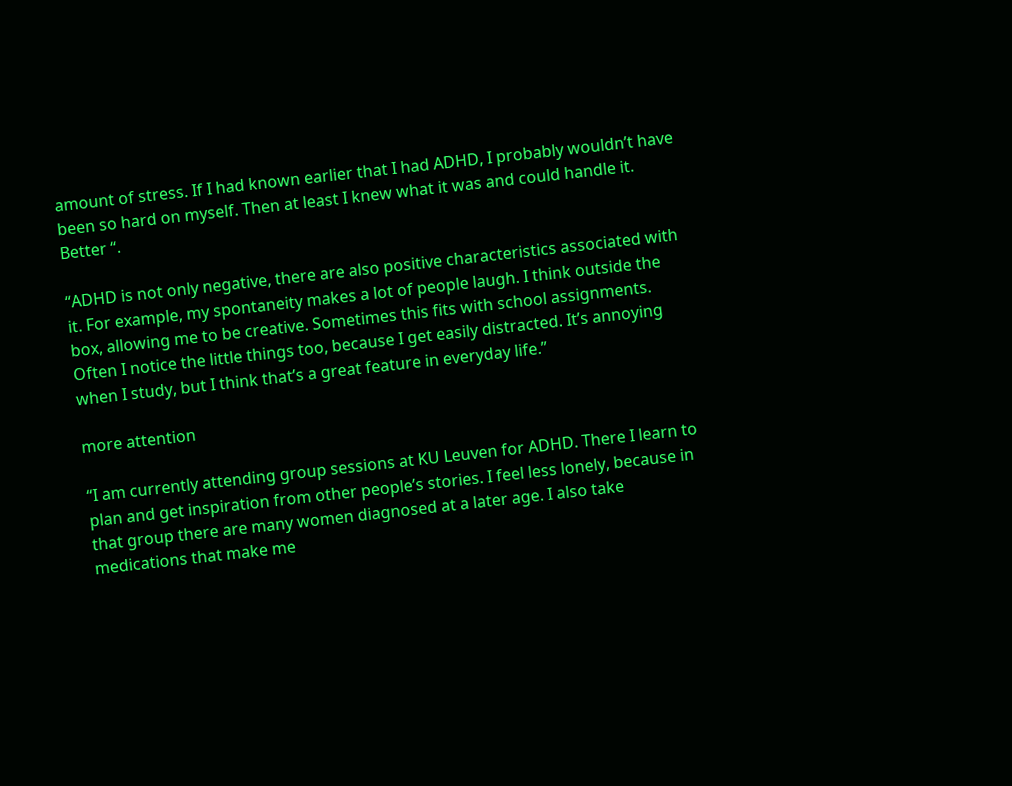amount of stress. If I had known earlier that I had ADHD, I probably wouldn’t have been so hard on myself. Then at least I knew what it was and could handle it. Better “.

“ADHD is not only negative, there are also positive characteristics associated with it. For example, my spontaneity makes a lot of people laugh. I think outside the box, allowing me to be creative. Sometimes this fits with school assignments. Often I notice the little things too, because I get easily distracted. It’s annoying when I study, but I think that’s a great feature in everyday life.”

more attention

“I am currently attending group sessions at KU Leuven for ADHD. There I learn to plan and get inspiration from other people’s stories. I feel less lonely, because in that group there are many women diagnosed at a later age. I also take medications that make me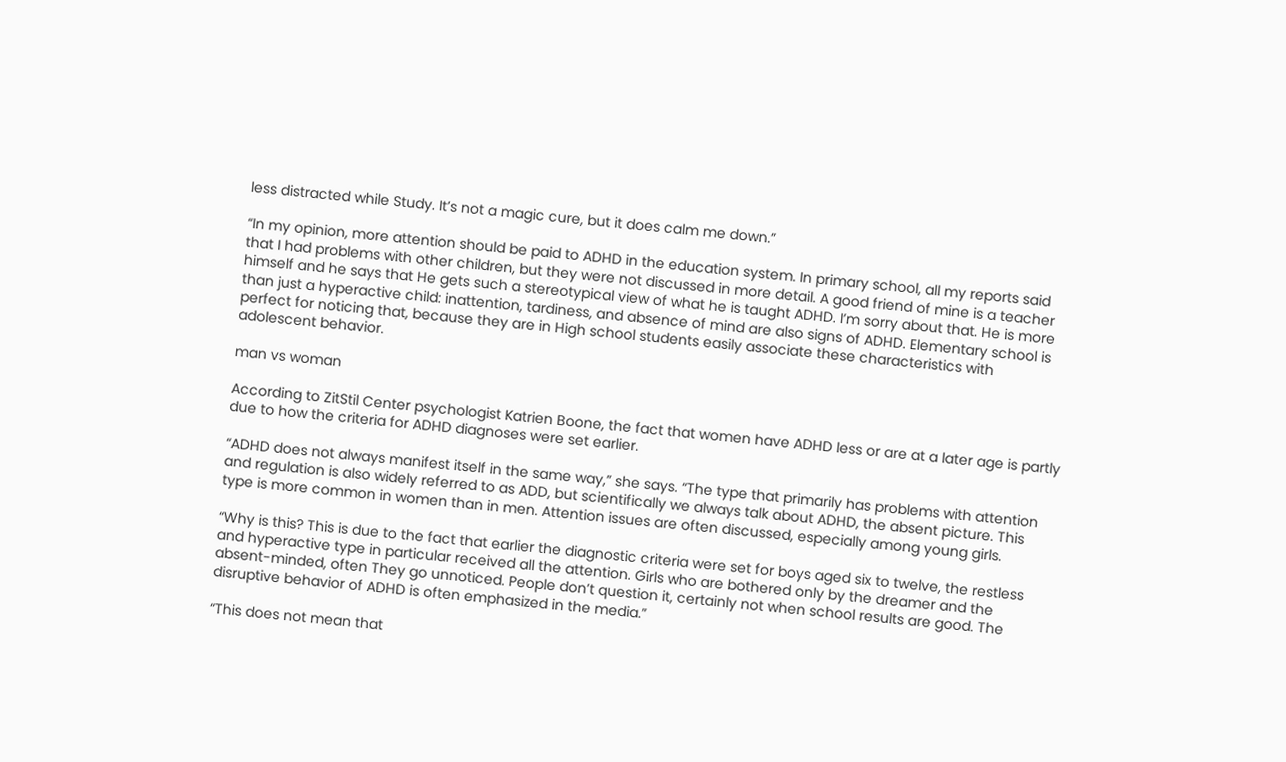less distracted while Study. It’s not a magic cure, but it does calm me down.”

“In my opinion, more attention should be paid to ADHD in the education system. In primary school, all my reports said that I had problems with other children, but they were not discussed in more detail. A good friend of mine is a teacher himself and he says that He gets such a stereotypical view of what he is taught ADHD. I’m sorry about that. He is more than just a hyperactive child: inattention, tardiness, and absence of mind are also signs of ADHD. Elementary school is perfect for noticing that, because they are in High school students easily associate these characteristics with adolescent behavior.

man vs woman

According to ZitStil Center psychologist Katrien Boone, the fact that women have ADHD less or are at a later age is partly due to how the criteria for ADHD diagnoses were set earlier.

“ADHD does not always manifest itself in the same way,” she says. “The type that primarily has problems with attention and regulation is also widely referred to as ADD, but scientifically we always talk about ADHD, the absent picture. This type is more common in women than in men. Attention issues are often discussed, especially among young girls.

“Why is this? This is due to the fact that earlier the diagnostic criteria were set for boys aged six to twelve, the restless and hyperactive type in particular received all the attention. Girls who are bothered only by the dreamer and the absent-minded, often They go unnoticed. People don’t question it, certainly not when school results are good. The disruptive behavior of ADHD is often emphasized in the media.”

“This does not mean that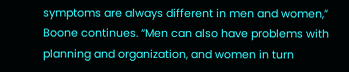symptoms are always different in men and women,” Boone continues. “Men can also have problems with planning and organization, and women in turn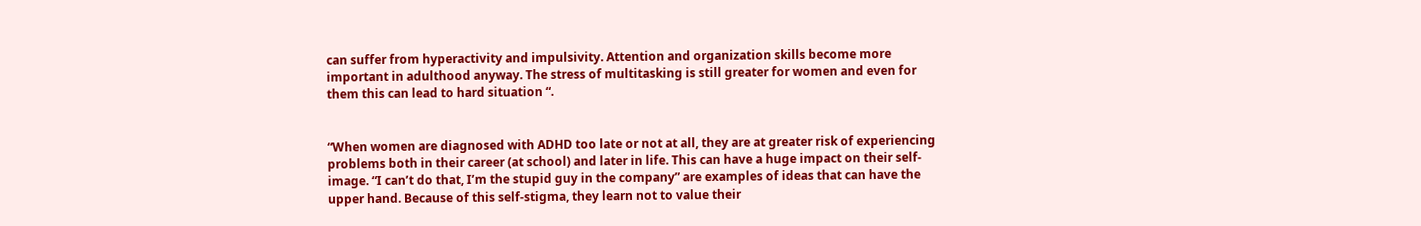can suffer from hyperactivity and impulsivity. Attention and organization skills become more important in adulthood anyway. The stress of multitasking is still greater for women and even for them this can lead to hard situation “.


“When women are diagnosed with ADHD too late or not at all, they are at greater risk of experiencing problems both in their career (at school) and later in life. This can have a huge impact on their self-image. “I can’t do that, I’m the stupid guy in the company” are examples of ideas that can have the upper hand. Because of this self-stigma, they learn not to value their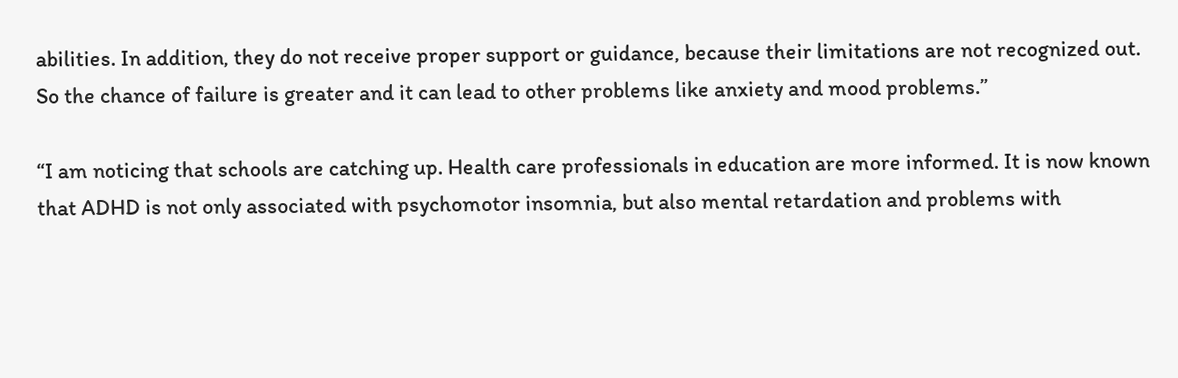abilities. In addition, they do not receive proper support or guidance, because their limitations are not recognized out. So the chance of failure is greater and it can lead to other problems like anxiety and mood problems.”

“I am noticing that schools are catching up. Health care professionals in education are more informed. It is now known that ADHD is not only associated with psychomotor insomnia, but also mental retardation and problems with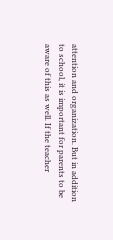attention and organization. But in addition to school, it is important for parents to be aware of this as well. If the teacher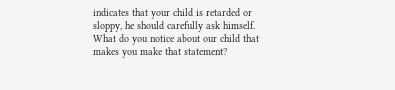indicates that your child is retarded or sloppy, he should carefully ask himself. What do you notice about our child that makes you make that statement?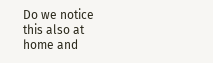Do we notice this also at home and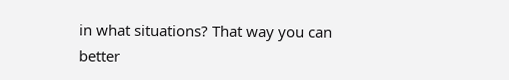in what situations? That way you can better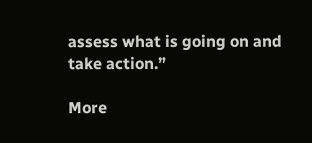assess what is going on and take action.”

More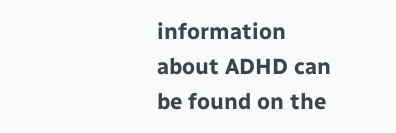information about ADHD can be found on the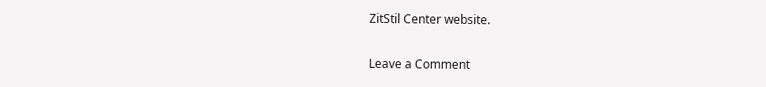ZitStil Center website.

Leave a Comment